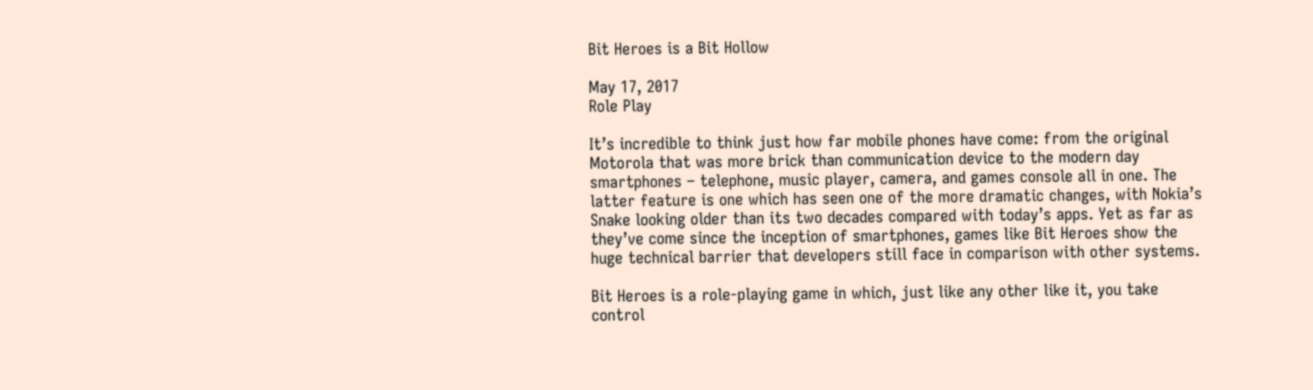Bit Heroes is a Bit Hollow

May 17, 2017
Role Play

It’s incredible to think just how far mobile phones have come: from the original Motorola that was more brick than communication device to the modern day smartphones – telephone, music player, camera, and games console all in one. The latter feature is one which has seen one of the more dramatic changes, with Nokia’s Snake looking older than its two decades compared with today’s apps. Yet as far as they’ve come since the inception of smartphones, games like Bit Heroes show the huge technical barrier that developers still face in comparison with other systems.

Bit Heroes is a role-playing game in which, just like any other like it, you take control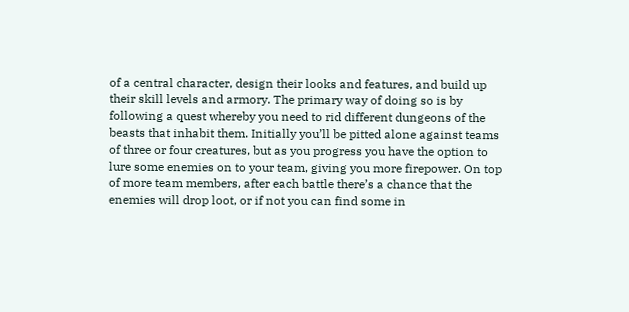of a central character, design their looks and features, and build up their skill levels and armory. The primary way of doing so is by following a quest whereby you need to rid different dungeons of the beasts that inhabit them. Initially you’ll be pitted alone against teams of three or four creatures, but as you progress you have the option to lure some enemies on to your team, giving you more firepower. On top of more team members, after each battle there’s a chance that the enemies will drop loot, or if not you can find some in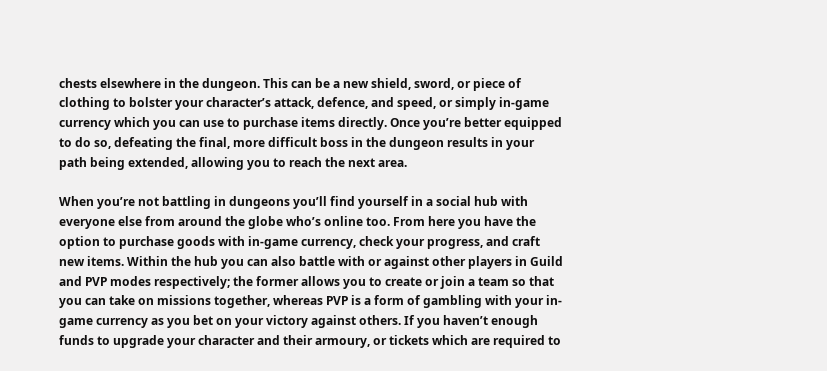chests elsewhere in the dungeon. This can be a new shield, sword, or piece of clothing to bolster your character’s attack, defence, and speed, or simply in-game currency which you can use to purchase items directly. Once you’re better equipped to do so, defeating the final, more difficult boss in the dungeon results in your path being extended, allowing you to reach the next area.

When you’re not battling in dungeons you’ll find yourself in a social hub with everyone else from around the globe who’s online too. From here you have the option to purchase goods with in-game currency, check your progress, and craft new items. Within the hub you can also battle with or against other players in Guild and PVP modes respectively; the former allows you to create or join a team so that you can take on missions together, whereas PVP is a form of gambling with your in-game currency as you bet on your victory against others. If you haven’t enough funds to upgrade your character and their armoury, or tickets which are required to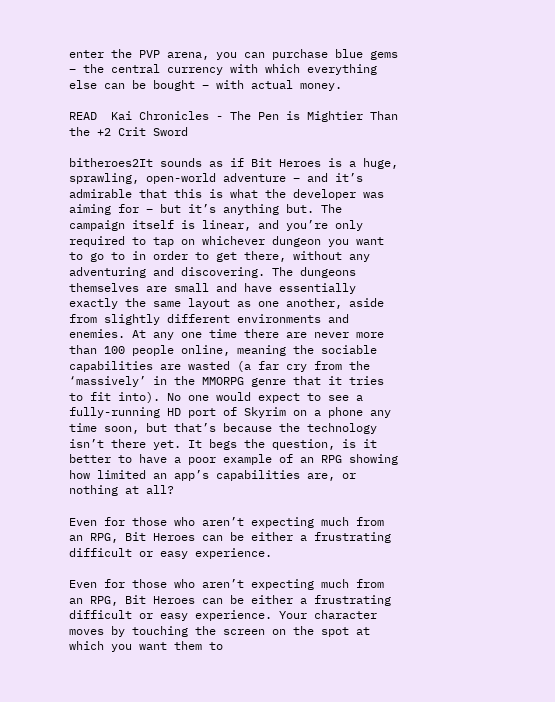enter the PVP arena, you can purchase blue gems – the central currency with which everything else can be bought – with actual money.

READ  Kai Chronicles - The Pen is Mightier Than the +2 Crit Sword

bitheroes2It sounds as if Bit Heroes is a huge, sprawling, open-world adventure – and it’s admirable that this is what the developer was aiming for – but it’s anything but. The campaign itself is linear, and you’re only required to tap on whichever dungeon you want to go to in order to get there, without any adventuring and discovering. The dungeons themselves are small and have essentially exactly the same layout as one another, aside from slightly different environments and enemies. At any one time there are never more than 100 people online, meaning the sociable capabilities are wasted (a far cry from the ‘massively’ in the MMORPG genre that it tries to fit into). No one would expect to see a fully-running HD port of Skyrim on a phone any time soon, but that’s because the technology isn’t there yet. It begs the question, is it better to have a poor example of an RPG showing how limited an app’s capabilities are, or nothing at all?

Even for those who aren’t expecting much from an RPG, Bit Heroes can be either a frustrating difficult or easy experience.

Even for those who aren’t expecting much from an RPG, Bit Heroes can be either a frustrating difficult or easy experience. Your character moves by touching the screen on the spot at which you want them to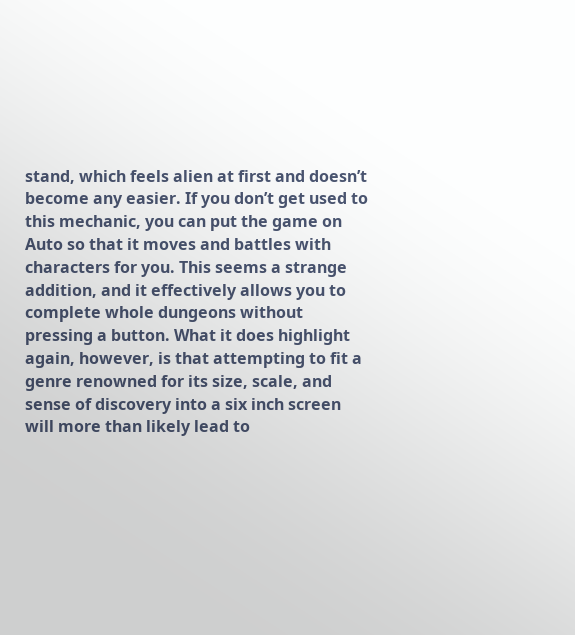stand, which feels alien at first and doesn’t become any easier. If you don’t get used to this mechanic, you can put the game on Auto so that it moves and battles with characters for you. This seems a strange addition, and it effectively allows you to complete whole dungeons without pressing a button. What it does highlight again, however, is that attempting to fit a genre renowned for its size, scale, and sense of discovery into a six inch screen will more than likely lead to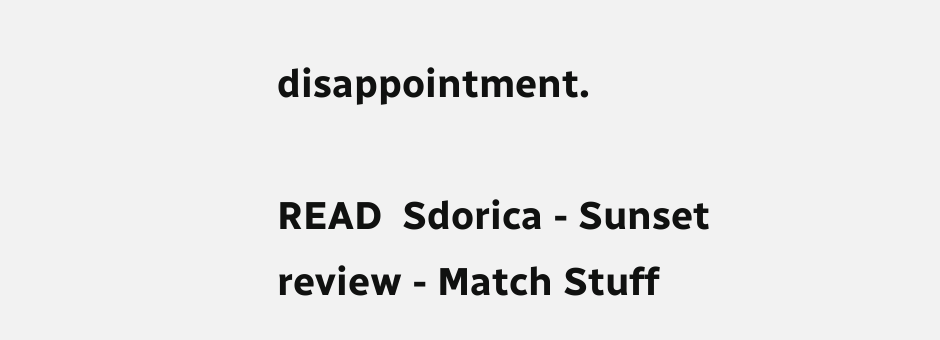disappointment.

READ  Sdorica - Sunset review - Match Stuff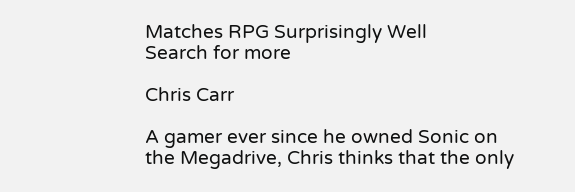Matches RPG Surprisingly Well
Search for more

Chris Carr

A gamer ever since he owned Sonic on the Megadrive, Chris thinks that the only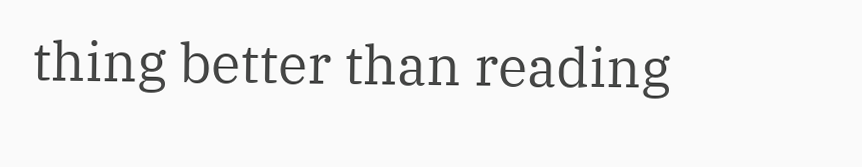thing better than reading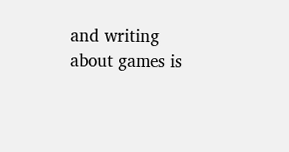and writing about games is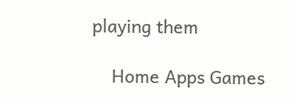playing them

    Home Apps Games